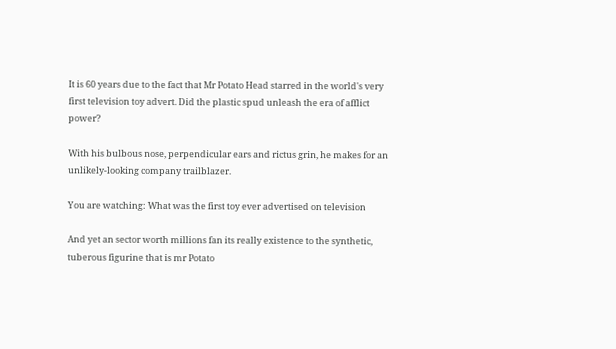It is 60 years due to the fact that Mr Potato Head starred in the world's very first television toy advert. Did the plastic spud unleash the era of afflict power?

With his bulbous nose, perpendicular ears and rictus grin, he makes for an unlikely-looking company trailblazer.

You are watching: What was the first toy ever advertised on television

And yet an sector worth millions fan its really existence to the synthetic, tuberous figurine that is mr Potato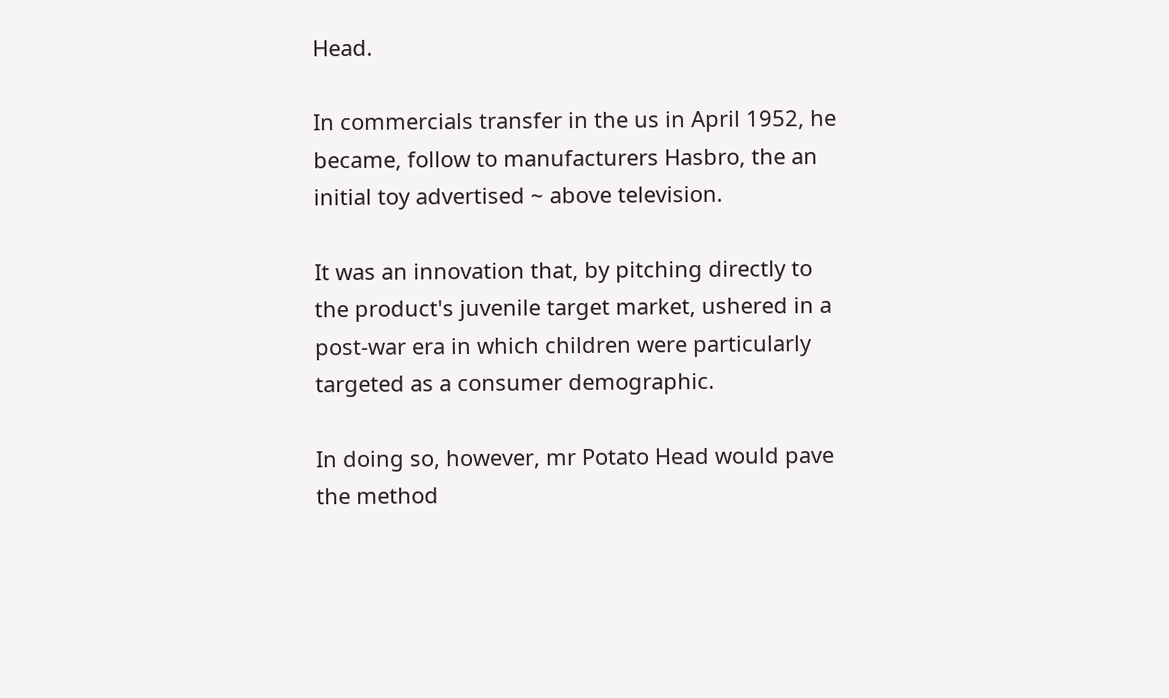Head.

In commercials transfer in the us in April 1952, he became, follow to manufacturers Hasbro, the an initial toy advertised ~ above television.

It was an innovation that, by pitching directly to the product's juvenile target market, ushered in a post-war era in which children were particularly targeted as a consumer demographic.

In doing so, however, mr Potato Head would pave the method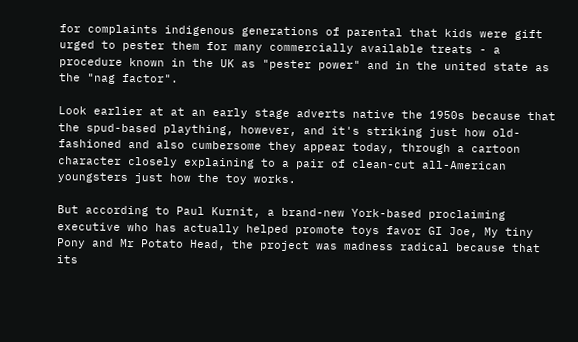for complaints indigenous generations of parental that kids were gift urged to pester them for many commercially available treats - a procedure known in the UK as "pester power" and in the united state as the "nag factor".

Look earlier at at an early stage adverts native the 1950s because that the spud-based plaything, however, and it's striking just how old-fashioned and also cumbersome they appear today, through a cartoon character closely explaining to a pair of clean-cut all-American youngsters just how the toy works.

But according to Paul Kurnit, a brand-new York-based proclaiming executive who has actually helped promote toys favor GI Joe, My tiny Pony and Mr Potato Head, the project was madness radical because that its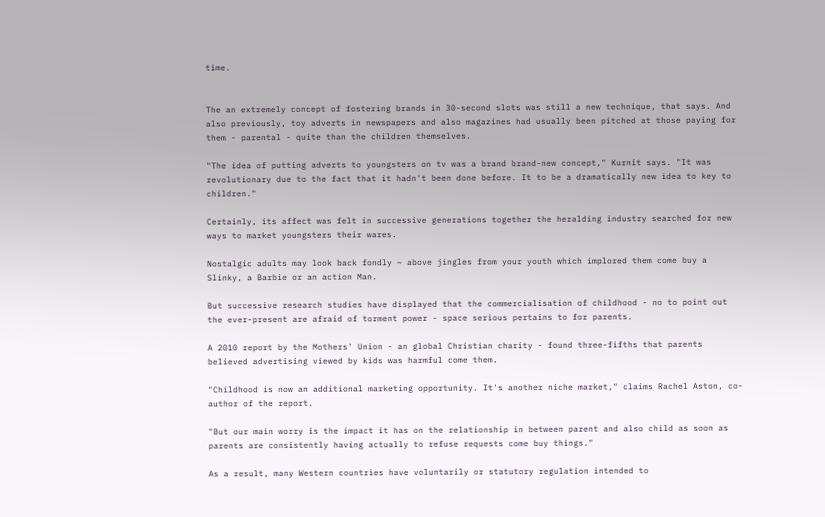time.


The an extremely concept of fostering brands in 30-second slots was still a new technique, that says. And also previously, toy adverts in newspapers and also magazines had usually been pitched at those paying for them - parental - quite than the children themselves.

"The idea of putting adverts to youngsters on tv was a brand brand-new concept," Kurnit says. "It was revolutionary due to the fact that it hadn't been done before. It to be a dramatically new idea to key to children."

Certainly, its affect was felt in successive generations together the heralding industry searched for new ways to market youngsters their wares.

Nostalgic adults may look back fondly ~ above jingles from your youth which implored them come buy a Slinky, a Barbie or an action Man.

But successive research studies have displayed that the commercialisation of childhood - no to point out the ever-present are afraid of torment power - space serious pertains to for parents.

A 2010 report by the Mothers' Union - an global Christian charity - found three-fifths that parents believed advertising viewed by kids was harmful come them.

"Childhood is now an additional marketing opportunity. It's another niche market," claims Rachel Aston, co-author of the report.

"But our main worry is the impact it has on the relationship in between parent and also child as soon as parents are consistently having actually to refuse requests come buy things."

As a result, many Western countries have voluntarily or statutory regulation intended to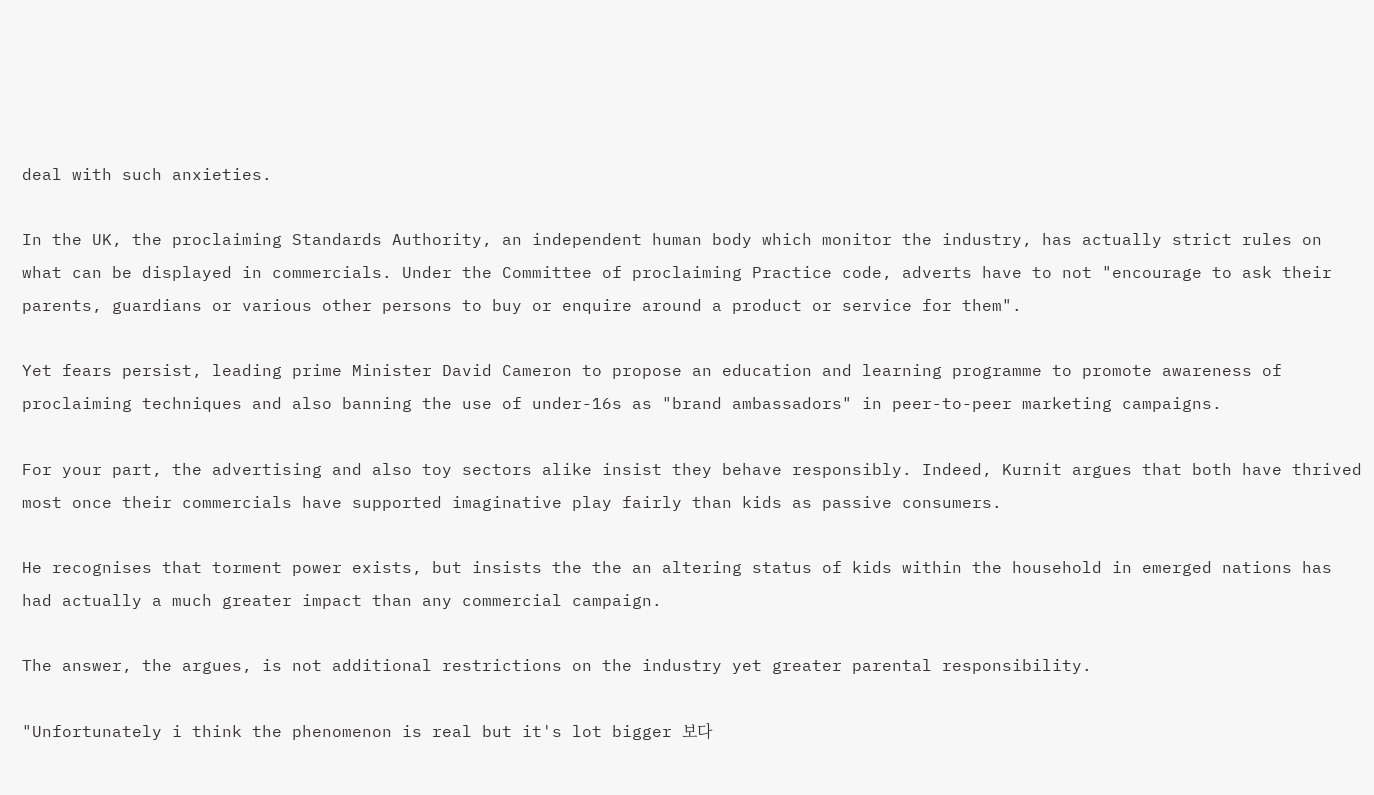deal with such anxieties.

In the UK, the proclaiming Standards Authority, an independent human body which monitor the industry, has actually strict rules on what can be displayed in commercials. Under the Committee of proclaiming Practice code, adverts have to not "encourage to ask their parents, guardians or various other persons to buy or enquire around a product or service for them".

Yet fears persist, leading prime Minister David Cameron to propose an education and learning programme to promote awareness of proclaiming techniques and also banning the use of under-16s as "brand ambassadors" in peer-to-peer marketing campaigns.

For your part, the advertising and also toy sectors alike insist they behave responsibly. Indeed, Kurnit argues that both have thrived most once their commercials have supported imaginative play fairly than kids as passive consumers.

He recognises that torment power exists, but insists the the an altering status of kids within the household in emerged nations has had actually a much greater impact than any commercial campaign.

The answer, the argues, is not additional restrictions on the industry yet greater parental responsibility.

"Unfortunately i think the phenomenon is real but it's lot bigger 보다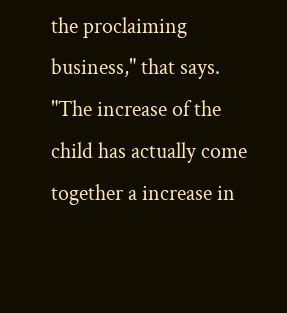the proclaiming business," that says. "The increase of the child has actually come together a increase in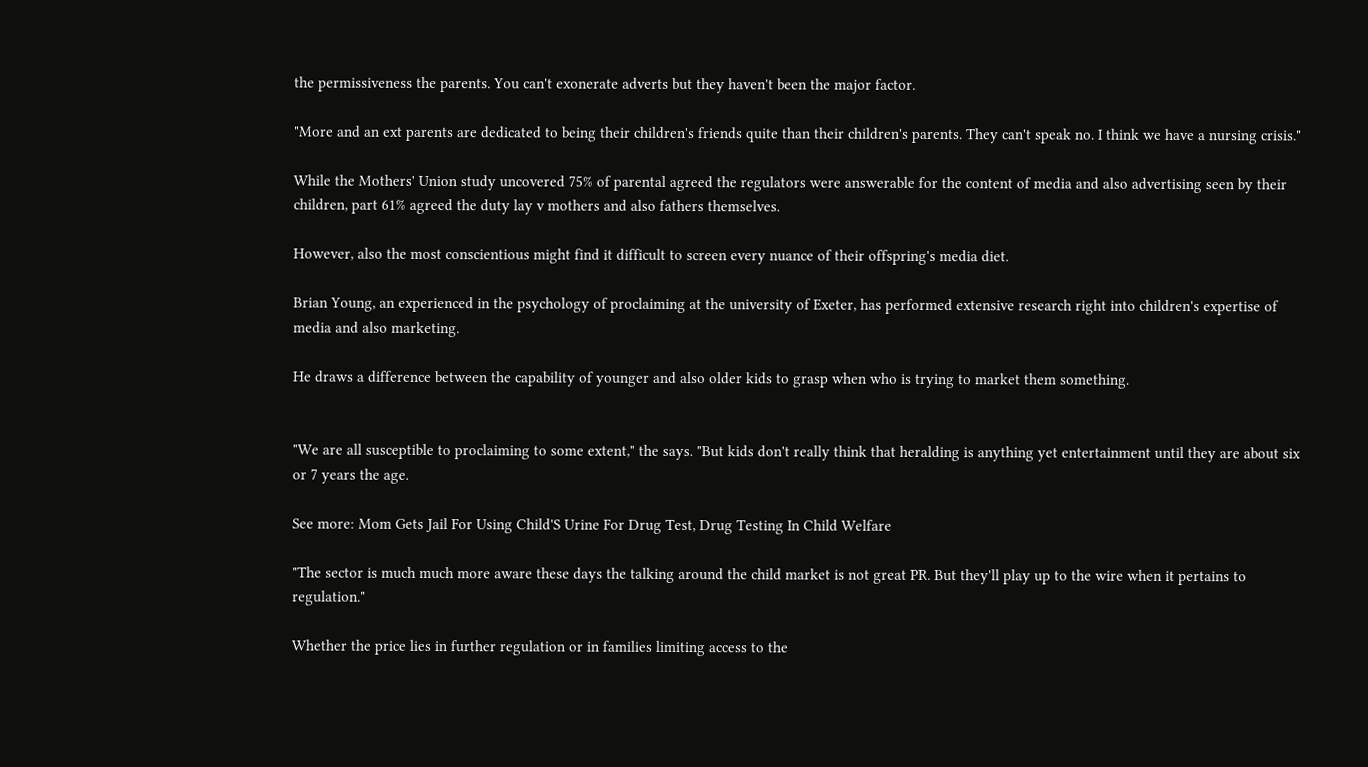the permissiveness the parents. You can't exonerate adverts but they haven't been the major factor.

"More and an ext parents are dedicated to being their children's friends quite than their children's parents. They can't speak no. I think we have a nursing crisis."

While the Mothers' Union study uncovered 75% of parental agreed the regulators were answerable for the content of media and also advertising seen by their children, part 61% agreed the duty lay v mothers and also fathers themselves.

However, also the most conscientious might find it difficult to screen every nuance of their offspring's media diet.

Brian Young, an experienced in the psychology of proclaiming at the university of Exeter, has performed extensive research right into children's expertise of media and also marketing.

He draws a difference between the capability of younger and also older kids to grasp when who is trying to market them something.


"We are all susceptible to proclaiming to some extent," the says. "But kids don't really think that heralding is anything yet entertainment until they are about six or 7 years the age.

See more: Mom Gets Jail For Using Child'S Urine For Drug Test, Drug Testing In Child Welfare

"The sector is much much more aware these days the talking around the child market is not great PR. But they'll play up to the wire when it pertains to regulation."

Whether the price lies in further regulation or in families limiting access to the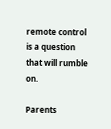remote control is a question that will rumble on.

Parents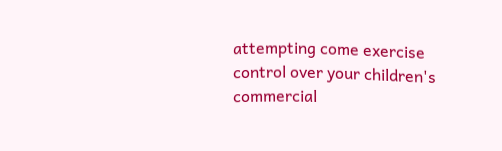attempting come exercise control over your children's commercial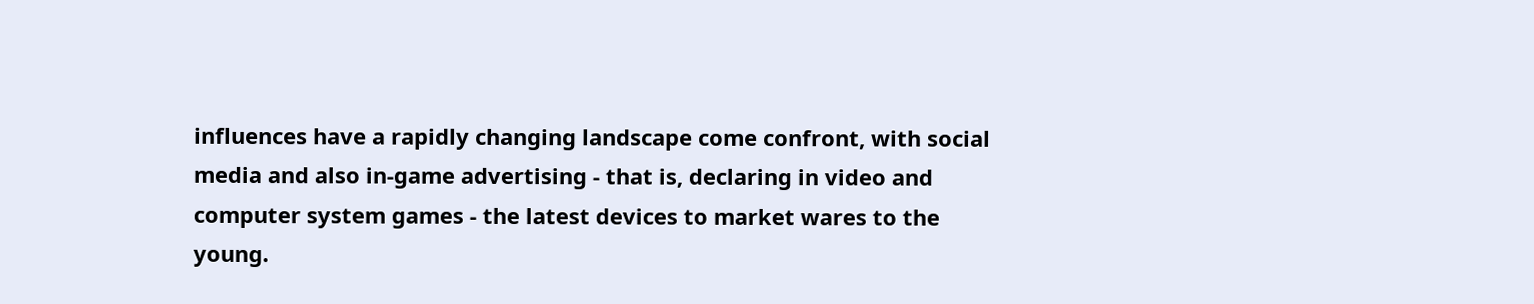influences have a rapidly changing landscape come confront, with social media and also in-game advertising - that is, declaring in video and computer system games - the latest devices to market wares to the young.